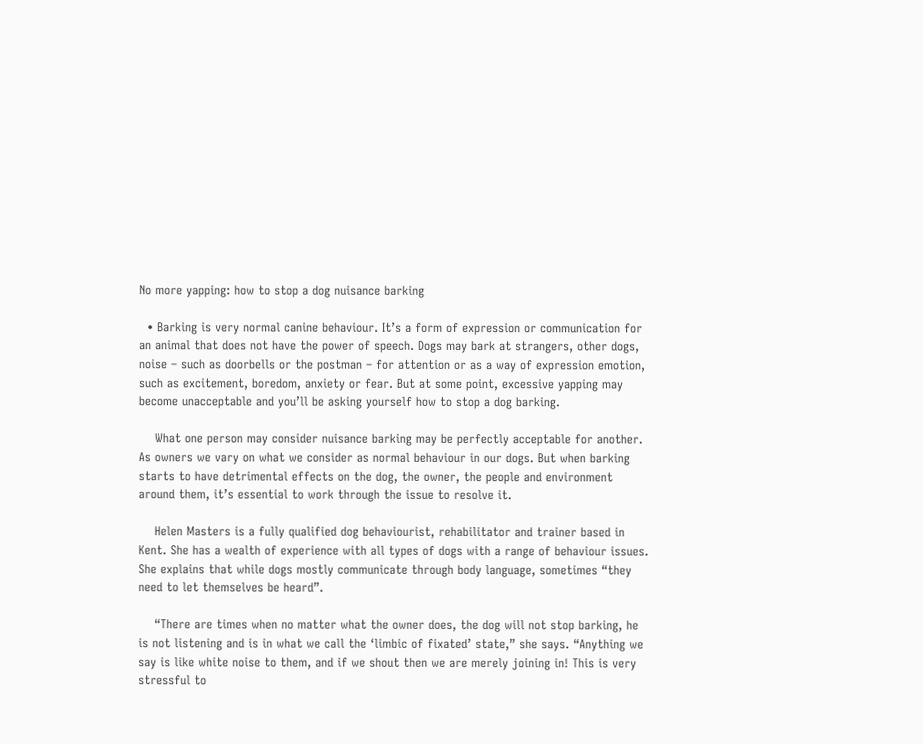No more yapping: how to stop a dog nuisance barking

  • Barking is very normal canine behaviour. It’s a form of expression or communication for an animal that does not have the power of speech. Dogs may bark at strangers, other dogs, noise – such as doorbells or the postman – for attention or as a way of expression emotion, such as excitement, boredom, anxiety or fear. But at some point, excessive yapping may become unacceptable and you’ll be asking yourself how to stop a dog barking.

    What one person may consider nuisance barking may be perfectly acceptable for another. As owners we vary on what we consider as normal behaviour in our dogs. But when barking starts to have detrimental effects on the dog, the owner, the people and environment around them, it’s essential to work through the issue to resolve it.

    Helen Masters is a fully qualified dog behaviourist, rehabilitator and trainer based in Kent. She has a wealth of experience with all types of dogs with a range of behaviour issues. She explains that while dogs mostly communicate through body language, sometimes “they need to let themselves be heard”.

    “There are times when no matter what the owner does, the dog will not stop barking, he is not listening and is in what we call the ‘limbic of fixated’ state,” she says. “Anything we say is like white noise to them, and if we shout then we are merely joining in! This is very stressful to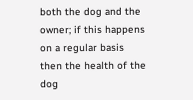both the dog and the owner; if this happens on a regular basis then the health of the dog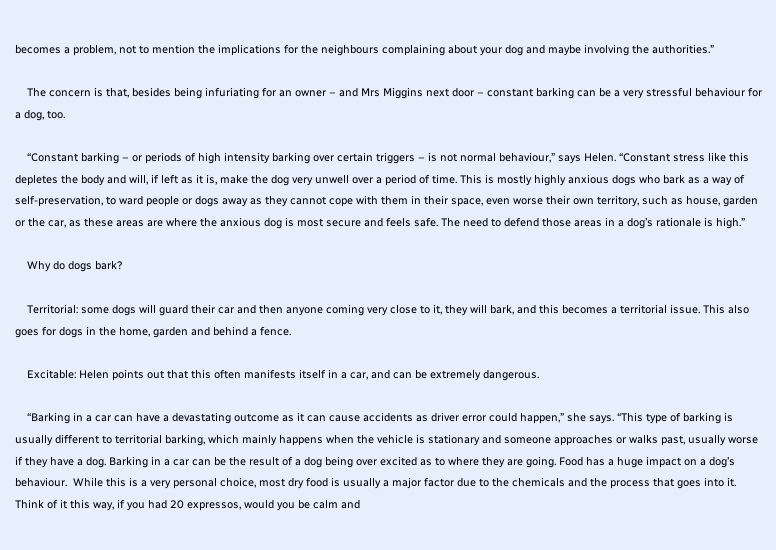becomes a problem, not to mention the implications for the neighbours complaining about your dog and maybe involving the authorities.”

    The concern is that, besides being infuriating for an owner – and Mrs Miggins next door – constant barking can be a very stressful behaviour for a dog, too.

    “Constant barking – or periods of high intensity barking over certain triggers – is not normal behaviour,” says Helen. “Constant stress like this depletes the body and will, if left as it is, make the dog very unwell over a period of time. This is mostly highly anxious dogs who bark as a way of self-preservation, to ward people or dogs away as they cannot cope with them in their space, even worse their own territory, such as house, garden or the car, as these areas are where the anxious dog is most secure and feels safe. The need to defend those areas in a dog’s rationale is high.”

    Why do dogs bark?

    Territorial: some dogs will guard their car and then anyone coming very close to it, they will bark, and this becomes a territorial issue. This also goes for dogs in the home, garden and behind a fence.

    Excitable: Helen points out that this often manifests itself in a car, and can be extremely dangerous.

    “Barking in a car can have a devastating outcome as it can cause accidents as driver error could happen,” she says. “This type of barking is usually different to territorial barking, which mainly happens when the vehicle is stationary and someone approaches or walks past, usually worse if they have a dog. Barking in a car can be the result of a dog being over excited as to where they are going. Food has a huge impact on a dog’s behaviour.  While this is a very personal choice, most dry food is usually a major factor due to the chemicals and the process that goes into it.  Think of it this way, if you had 20 expressos, would you be calm and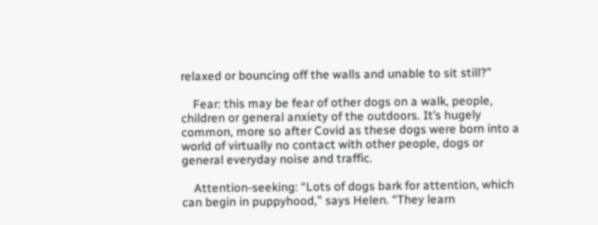relaxed or bouncing off the walls and unable to sit still?”

    Fear: this may be fear of other dogs on a walk, people, children or general anxiety of the outdoors. It’s hugely common, more so after Covid as these dogs were born into a world of virtually no contact with other people, dogs or general everyday noise and traffic.

    Attention-seeking: “Lots of dogs bark for attention, which can begin in puppyhood,” says Helen. “They learn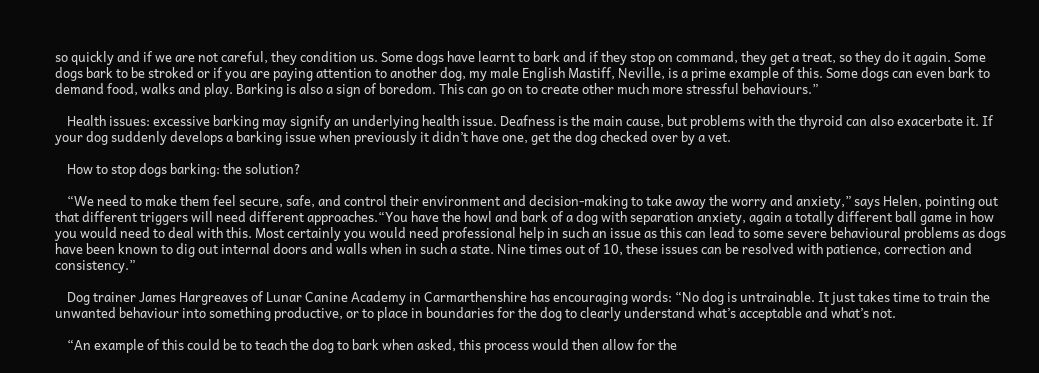so quickly and if we are not careful, they condition us. Some dogs have learnt to bark and if they stop on command, they get a treat, so they do it again. Some dogs bark to be stroked or if you are paying attention to another dog, my male English Mastiff, Neville, is a prime example of this. Some dogs can even bark to demand food, walks and play. Barking is also a sign of boredom. This can go on to create other much more stressful behaviours.”

    Health issues: excessive barking may signify an underlying health issue. Deafness is the main cause, but problems with the thyroid can also exacerbate it. If your dog suddenly develops a barking issue when previously it didn’t have one, get the dog checked over by a vet.

    How to stop dogs barking: the solution?

    “We need to make them feel secure, safe, and control their environment and decision-making to take away the worry and anxiety,” says Helen, pointing out that different triggers will need different approaches.“You have the howl and bark of a dog with separation anxiety, again a totally different ball game in how you would need to deal with this. Most certainly you would need professional help in such an issue as this can lead to some severe behavioural problems as dogs have been known to dig out internal doors and walls when in such a state. Nine times out of 10, these issues can be resolved with patience, correction and consistency.”

    Dog trainer James Hargreaves of Lunar Canine Academy in Carmarthenshire has encouraging words: “No dog is untrainable. It just takes time to train the unwanted behaviour into something productive, or to place in boundaries for the dog to clearly understand what’s acceptable and what’s not.

    “An example of this could be to teach the dog to bark when asked, this process would then allow for the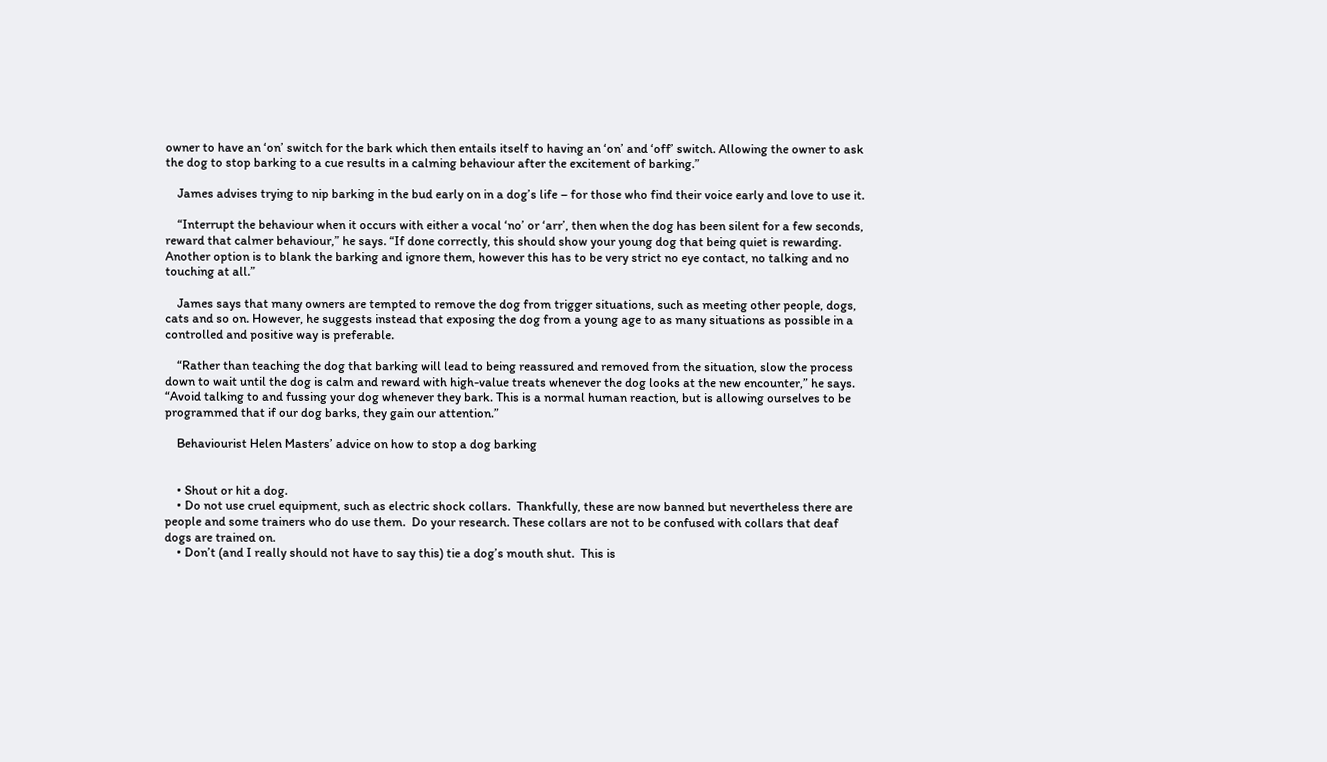owner to have an ‘on’ switch for the bark which then entails itself to having an ‘on’ and ‘off’ switch. Allowing the owner to ask the dog to stop barking to a cue results in a calming behaviour after the excitement of barking.”

    James advises trying to nip barking in the bud early on in a dog’s life – for those who find their voice early and love to use it.

    “Interrupt the behaviour when it occurs with either a vocal ‘no’ or ‘arr’, then when the dog has been silent for a few seconds, reward that calmer behaviour,” he says. “If done correctly, this should show your young dog that being quiet is rewarding. Another option is to blank the barking and ignore them, however this has to be very strict no eye contact, no talking and no touching at all.”

    James says that many owners are tempted to remove the dog from trigger situations, such as meeting other people, dogs, cats and so on. However, he suggests instead that exposing the dog from a young age to as many situations as possible in a controlled and positive way is preferable.

    “Rather than teaching the dog that barking will lead to being reassured and removed from the situation, slow the process down to wait until the dog is calm and reward with high-value treats whenever the dog looks at the new encounter,” he says. “Avoid talking to and fussing your dog whenever they bark. This is a normal human reaction, but is allowing ourselves to be programmed that if our dog barks, they gain our attention.”

    Behaviourist Helen Masters’ advice on how to stop a dog barking


    • Shout or hit a dog.
    • Do not use cruel equipment, such as electric shock collars.  Thankfully, these are now banned but nevertheless there are people and some trainers who do use them.  Do your research. These collars are not to be confused with collars that deaf dogs are trained on.
    • Don’t (and I really should not have to say this) tie a dog’s mouth shut.  This is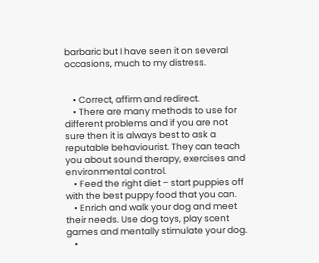barbaric but I have seen it on several occasions, much to my distress.


    • Correct, affirm and redirect.
    • There are many methods to use for different problems and if you are not sure then it is always best to ask a reputable behaviourist. They can teach you about sound therapy, exercises and environmental control.
    • Feed the right diet – start puppies off with the best puppy food that you can.
    • Enrich and walk your dog and meet their needs. Use dog toys, play scent games and mentally stimulate your dog.
    •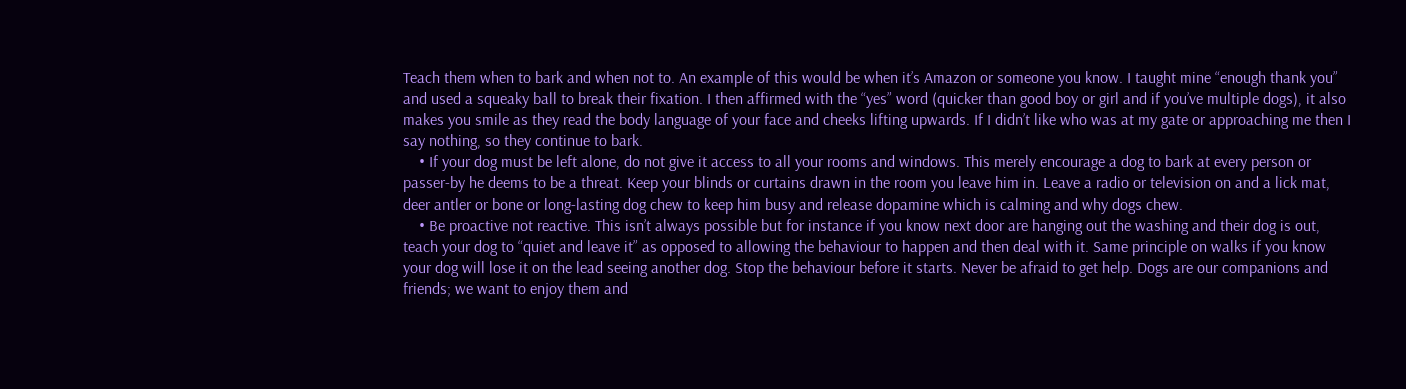Teach them when to bark and when not to. An example of this would be when it’s Amazon or someone you know. I taught mine “enough thank you” and used a squeaky ball to break their fixation. I then affirmed with the “yes” word (quicker than good boy or girl and if you’ve multiple dogs), it also makes you smile as they read the body language of your face and cheeks lifting upwards. If I didn’t like who was at my gate or approaching me then I say nothing, so they continue to bark.
    • If your dog must be left alone, do not give it access to all your rooms and windows. This merely encourage a dog to bark at every person or passer-by he deems to be a threat. Keep your blinds or curtains drawn in the room you leave him in. Leave a radio or television on and a lick mat, deer antler or bone or long-lasting dog chew to keep him busy and release dopamine which is calming and why dogs chew.
    • Be proactive not reactive. This isn’t always possible but for instance if you know next door are hanging out the washing and their dog is out, teach your dog to “quiet and leave it” as opposed to allowing the behaviour to happen and then deal with it. Same principle on walks if you know your dog will lose it on the lead seeing another dog. Stop the behaviour before it starts. Never be afraid to get help. Dogs are our companions and friends; we want to enjoy them and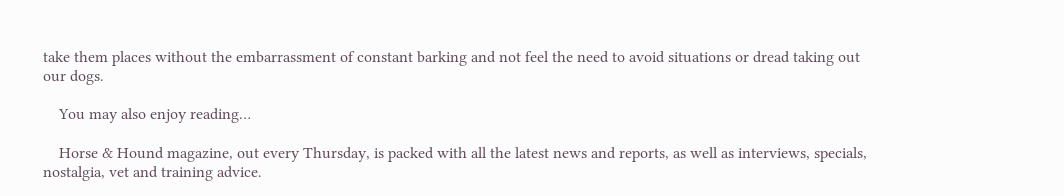take them places without the embarrassment of constant barking and not feel the need to avoid situations or dread taking out our dogs.

    You may also enjoy reading…

    Horse & Hound magazine, out every Thursday, is packed with all the latest news and reports, as well as interviews, specials, nostalgia, vet and training advice.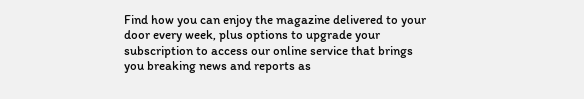Find how you can enjoy the magazine delivered to your door every week, plus options to upgrade your subscription to access our online service that brings you breaking news and reports as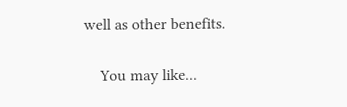well as other benefits.

    You may like...